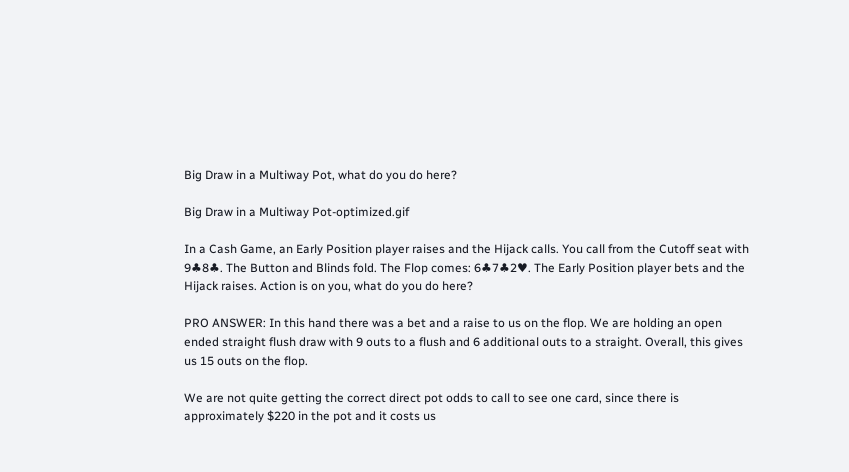Big Draw in a Multiway Pot, what do you do here?

Big Draw in a Multiway Pot-optimized.gif

In a Cash Game, an Early Position player raises and the Hijack calls. You call from the Cutoff seat with 9♣8♣. The Button and Blinds fold. The Flop comes: 6♣7♣2♥. The Early Position player bets and the Hijack raises. Action is on you, what do you do here?

PRO ANSWER: In this hand there was a bet and a raise to us on the flop. We are holding an open ended straight flush draw with 9 outs to a flush and 6 additional outs to a straight. Overall, this gives us 15 outs on the flop.

We are not quite getting the correct direct pot odds to call to see one card, since there is approximately $220 in the pot and it costs us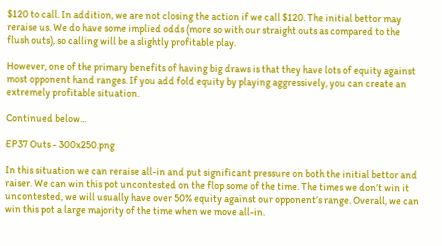$120 to call. In addition, we are not closing the action if we call $120. The initial bettor may reraise us. We do have some implied odds (more so with our straight outs as compared to the flush outs), so calling will be a slightly profitable play.

However, one of the primary benefits of having big draws is that they have lots of equity against most opponent hand ranges. If you add fold equity by playing aggressively, you can create an extremely profitable situation.

Continued below...

EP37 Outs - 300x250.png

In this situation we can reraise all-in and put significant pressure on both the initial bettor and raiser. We can win this pot uncontested on the flop some of the time. The times we don’t win it uncontested, we will usually have over 50% equity against our opponent’s range. Overall, we can win this pot a large majority of the time when we move all-in.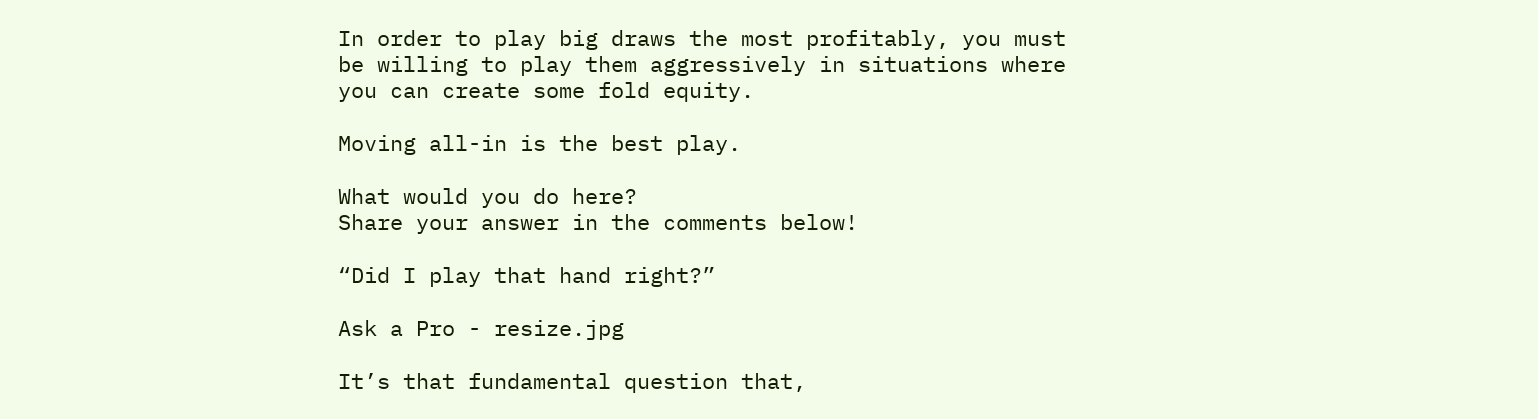In order to play big draws the most profitably, you must be willing to play them aggressively in situations where you can create some fold equity.

Moving all-in is the best play.

What would you do here?
Share your answer in the comments below!

“Did I play that hand right?”

Ask a Pro - resize.jpg

It’s that fundamental question that,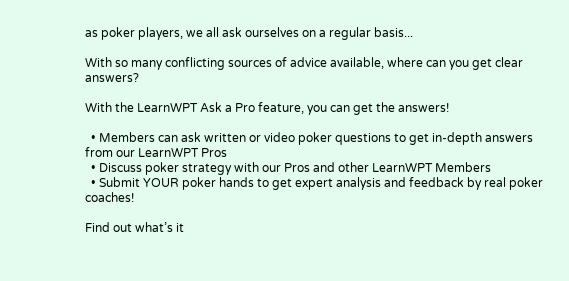as poker players, we all ask ourselves on a regular basis...

With so many conflicting sources of advice available, where can you get clear answers?

With the LearnWPT Ask a Pro feature, you can get the answers!

  • Members can ask written or video poker questions to get in-depth answers from our LearnWPT Pros
  • Discuss poker strategy with our Pros and other LearnWPT Members
  • Submit YOUR poker hands to get expert analysis and feedback by real poker coaches!

Find out what’s it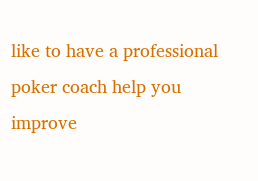like to have a professional poker coach help you improve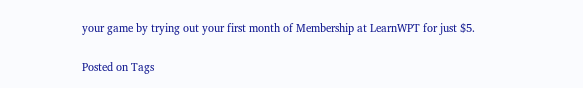your game by trying out your first month of Membership at LearnWPT for just $5.

Posted on Tags